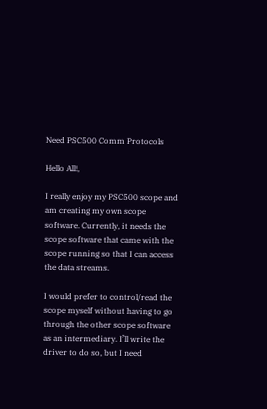Need PSC500 Comm Protocols

Hello All!,

I really enjoy my PSC500 scope and am creating my own scope software. Currently, it needs the scope software that came with the scope running so that I can access the data streams.

I would prefer to control/read the scope myself without having to go through the other scope software as an intermediary. I’ll write the driver to do so, but I need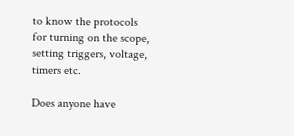to know the protocols for turning on the scope, setting triggers, voltage, timers etc.

Does anyone have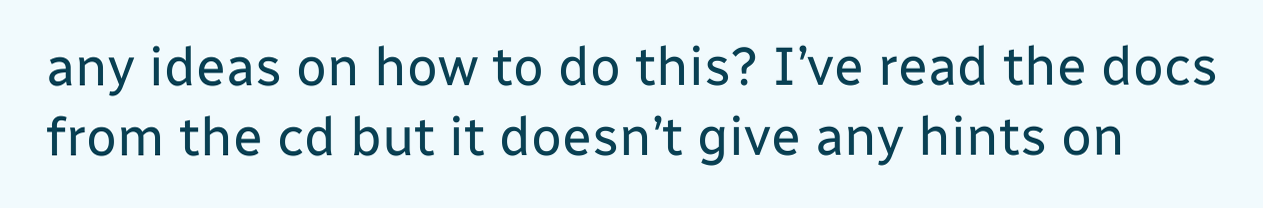any ideas on how to do this? I’ve read the docs from the cd but it doesn’t give any hints on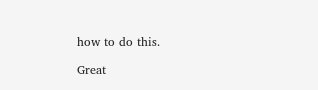how to do this.

Great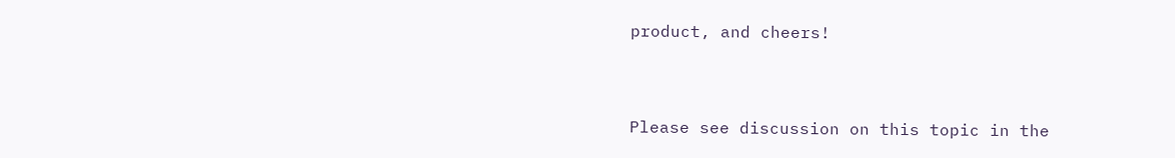product, and cheers!


Please see discussion on this topic in the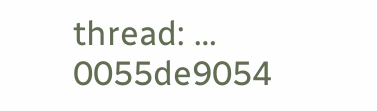thread: … 0055de9054